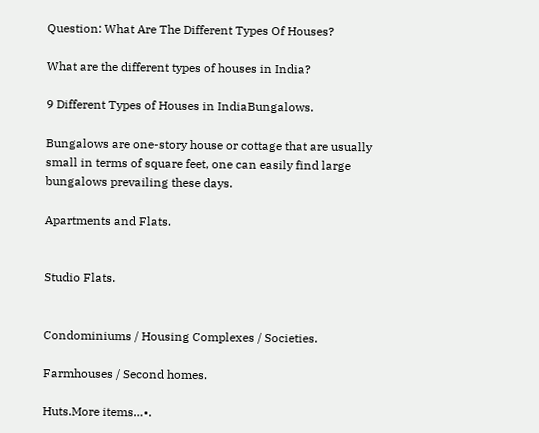Question: What Are The Different Types Of Houses?

What are the different types of houses in India?

9 Different Types of Houses in IndiaBungalows.

Bungalows are one-story house or cottage that are usually small in terms of square feet, one can easily find large bungalows prevailing these days.

Apartments and Flats.


Studio Flats.


Condominiums / Housing Complexes / Societies.

Farmhouses / Second homes.

Huts.More items…•.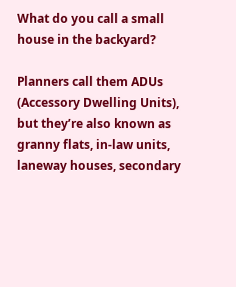What do you call a small house in the backyard?

Planners call them ADUs (Accessory Dwelling Units), but they’re also known as granny flats, in-law units, laneway houses, secondary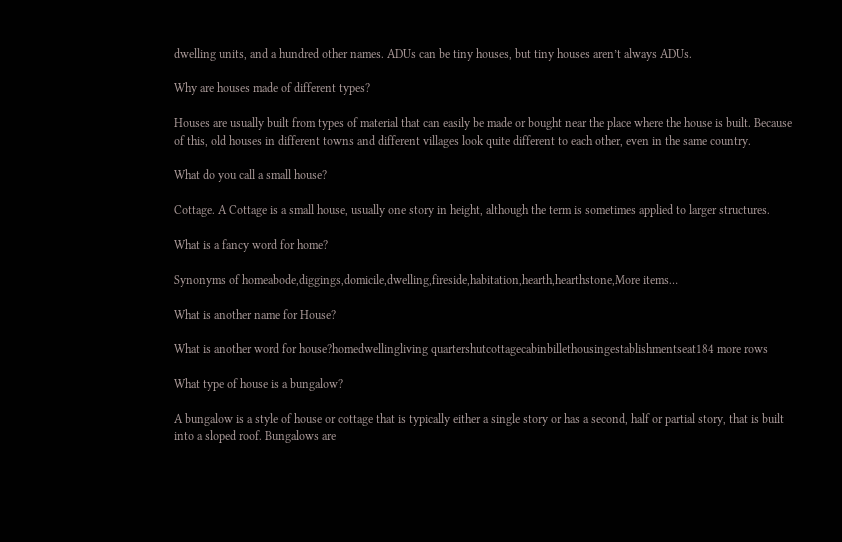dwelling units, and a hundred other names. ADUs can be tiny houses, but tiny houses aren’t always ADUs.

Why are houses made of different types?

Houses are usually built from types of material that can easily be made or bought near the place where the house is built. Because of this, old houses in different towns and different villages look quite different to each other, even in the same country.

What do you call a small house?

Cottage. A Cottage is a small house, usually one story in height, although the term is sometimes applied to larger structures.

What is a fancy word for home?

Synonyms of homeabode,diggings,domicile,dwelling,fireside,habitation,hearth,hearthstone,More items…

What is another name for House?

What is another word for house?homedwellingliving quartershutcottagecabinbillethousingestablishmentseat184 more rows

What type of house is a bungalow?

A bungalow is a style of house or cottage that is typically either a single story or has a second, half or partial story, that is built into a sloped roof. Bungalows are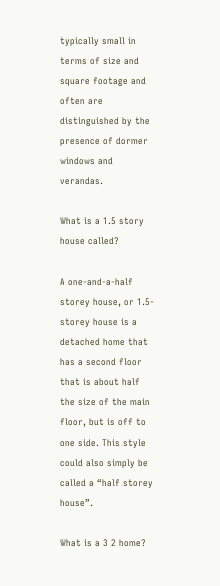typically small in terms of size and square footage and often are distinguished by the presence of dormer windows and verandas.

What is a 1.5 story house called?

A one-and-a-half storey house, or 1.5-storey house is a detached home that has a second floor that is about half the size of the main floor, but is off to one side. This style could also simply be called a “half storey house”.

What is a 3 2 home?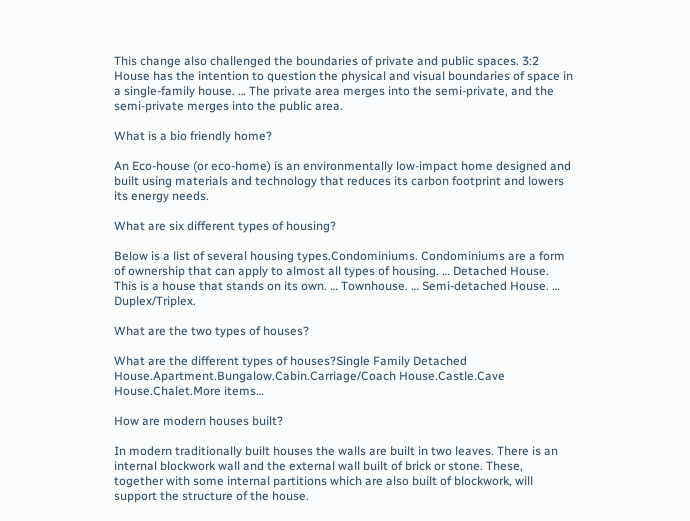This change also challenged the boundaries of private and public spaces. 3:2 House has the intention to question the physical and visual boundaries of space in a single-family house. … The private area merges into the semi-private, and the semi-private merges into the public area.

What is a bio friendly home?

An Eco-house (or eco-home) is an environmentally low-impact home designed and built using materials and technology that reduces its carbon footprint and lowers its energy needs.

What are six different types of housing?

Below is a list of several housing types.Condominiums. Condominiums are a form of ownership that can apply to almost all types of housing. … Detached House. This is a house that stands on its own. … Townhouse. … Semi-detached House. … Duplex/Triplex.

What are the two types of houses?

What are the different types of houses?Single Family Detached House.Apartment.Bungalow.Cabin.Carriage/Coach House.Castle.Cave House.Chalet.More items…

How are modern houses built?

In modern traditionally built houses the walls are built in two leaves. There is an internal blockwork wall and the external wall built of brick or stone. These, together with some internal partitions which are also built of blockwork, will support the structure of the house.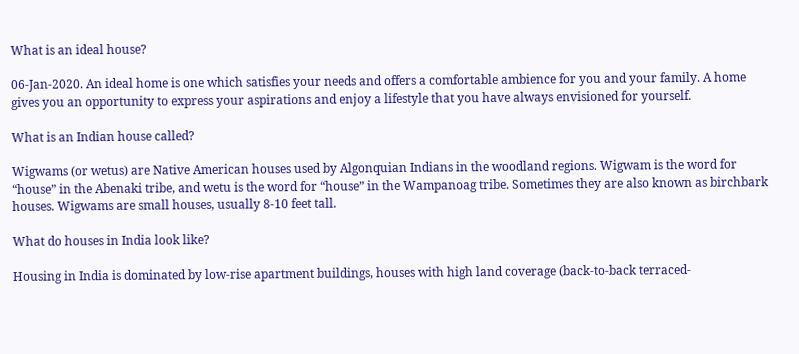What is an ideal house?

06-Jan-2020. An ideal home is one which satisfies your needs and offers a comfortable ambience for you and your family. A home gives you an opportunity to express your aspirations and enjoy a lifestyle that you have always envisioned for yourself.

What is an Indian house called?

Wigwams (or wetus) are Native American houses used by Algonquian Indians in the woodland regions. Wigwam is the word for “house” in the Abenaki tribe, and wetu is the word for “house” in the Wampanoag tribe. Sometimes they are also known as birchbark houses. Wigwams are small houses, usually 8-10 feet tall.

What do houses in India look like?

Housing in India is dominated by low-rise apartment buildings, houses with high land coverage (back-to-back terraced-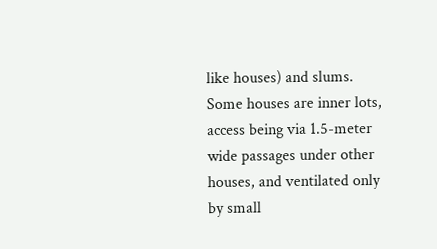like houses) and slums. Some houses are inner lots, access being via 1.5-meter wide passages under other houses, and ventilated only by small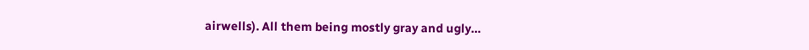airwells). All them being mostly gray and ugly…